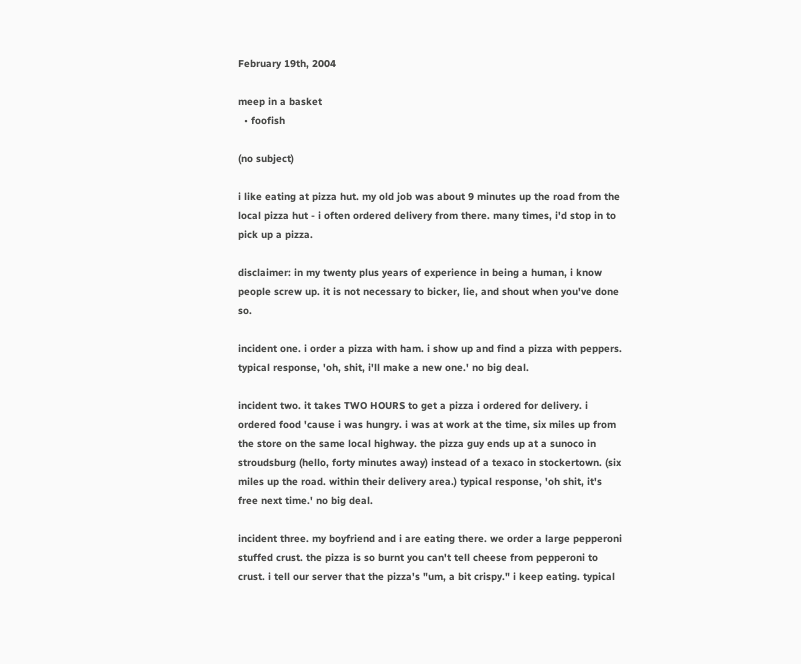February 19th, 2004

meep in a basket
  • foofish

(no subject)

i like eating at pizza hut. my old job was about 9 minutes up the road from the local pizza hut - i often ordered delivery from there. many times, i'd stop in to pick up a pizza.

disclaimer: in my twenty plus years of experience in being a human, i know people screw up. it is not necessary to bicker, lie, and shout when you've done so.

incident one. i order a pizza with ham. i show up and find a pizza with peppers. typical response, 'oh, shit, i'll make a new one.' no big deal.

incident two. it takes TWO HOURS to get a pizza i ordered for delivery. i ordered food 'cause i was hungry. i was at work at the time, six miles up from the store on the same local highway. the pizza guy ends up at a sunoco in stroudsburg (hello, forty minutes away) instead of a texaco in stockertown. (six miles up the road. within their delivery area.) typical response, 'oh shit, it's free next time.' no big deal.

incident three. my boyfriend and i are eating there. we order a large pepperoni stuffed crust. the pizza is so burnt you can't tell cheese from pepperoni to crust. i tell our server that the pizza's "um, a bit crispy." i keep eating. typical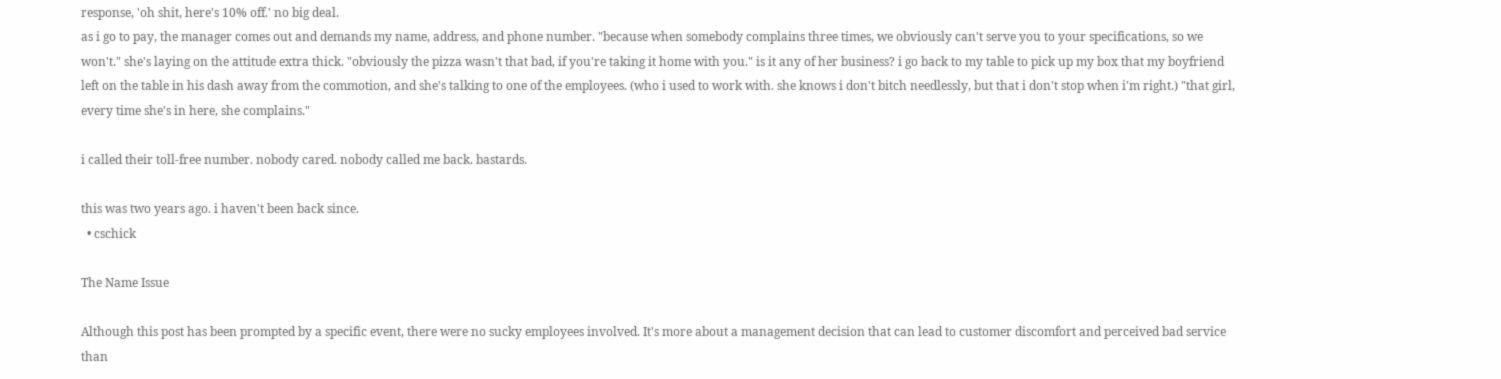response, 'oh shit, here's 10% off.' no big deal.
as i go to pay, the manager comes out and demands my name, address, and phone number. "because when somebody complains three times, we obviously can't serve you to your specifications, so we won't." she's laying on the attitude extra thick. "obviously the pizza wasn't that bad, if you're taking it home with you." is it any of her business? i go back to my table to pick up my box that my boyfriend left on the table in his dash away from the commotion, and she's talking to one of the employees. (who i used to work with. she knows i don't bitch needlessly, but that i don't stop when i'm right.) "that girl, every time she's in here, she complains."

i called their toll-free number. nobody cared. nobody called me back. bastards.

this was two years ago. i haven't been back since.
  • cschick

The Name Issue

Although this post has been prompted by a specific event, there were no sucky employees involved. It's more about a management decision that can lead to customer discomfort and perceived bad service than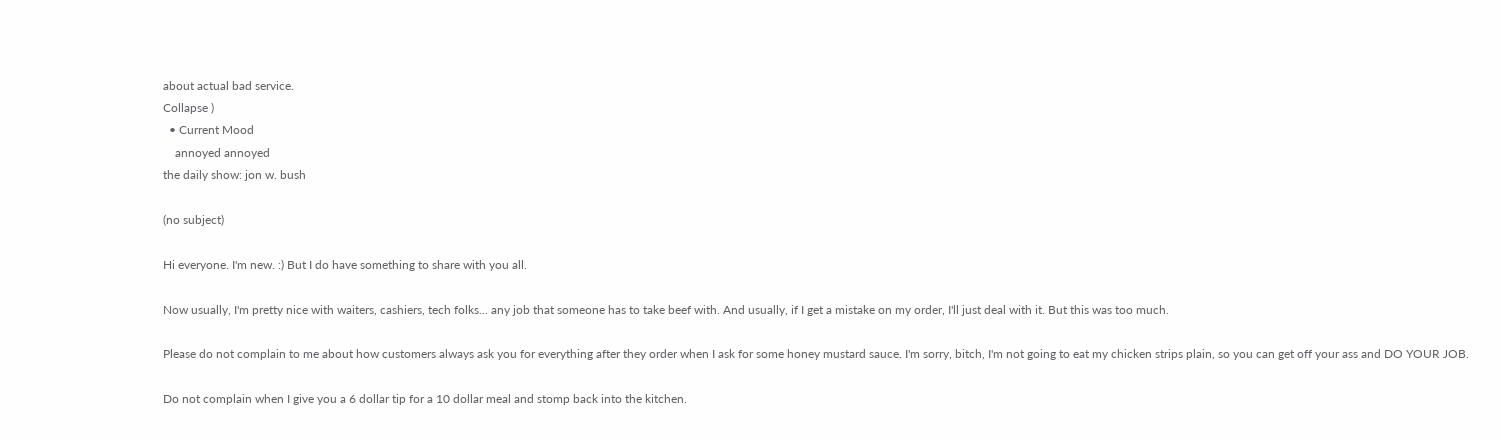about actual bad service.
Collapse )
  • Current Mood
    annoyed annoyed
the daily show: jon w. bush

(no subject)

Hi everyone. I'm new. :) But I do have something to share with you all.

Now usually, I'm pretty nice with waiters, cashiers, tech folks... any job that someone has to take beef with. And usually, if I get a mistake on my order, I'll just deal with it. But this was too much.

Please do not complain to me about how customers always ask you for everything after they order when I ask for some honey mustard sauce. I'm sorry, bitch, I'm not going to eat my chicken strips plain, so you can get off your ass and DO YOUR JOB.

Do not complain when I give you a 6 dollar tip for a 10 dollar meal and stomp back into the kitchen.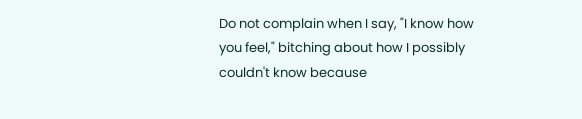Do not complain when I say, "I know how you feel," bitching about how I possibly couldn't know because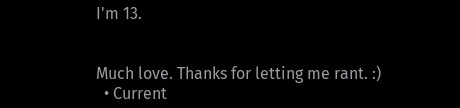I'm 13.


Much love. Thanks for letting me rant. :)
  • Current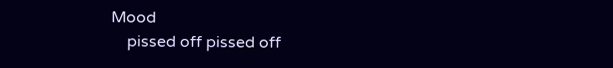Mood
    pissed off pissed off